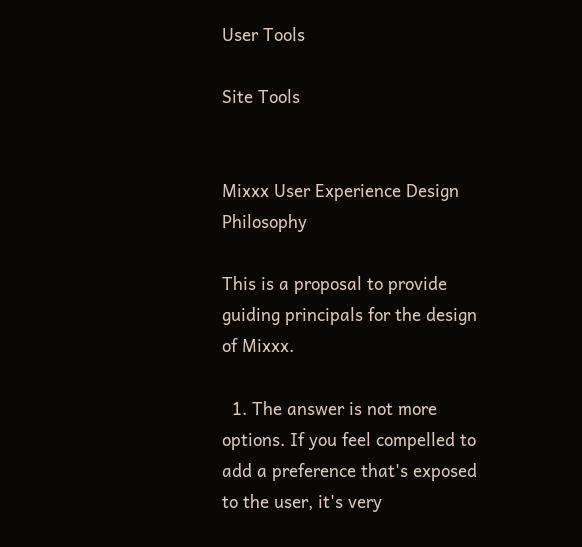User Tools

Site Tools


Mixxx User Experience Design Philosophy

This is a proposal to provide guiding principals for the design of Mixxx.

  1. The answer is not more options. If you feel compelled to add a preference that's exposed to the user, it's very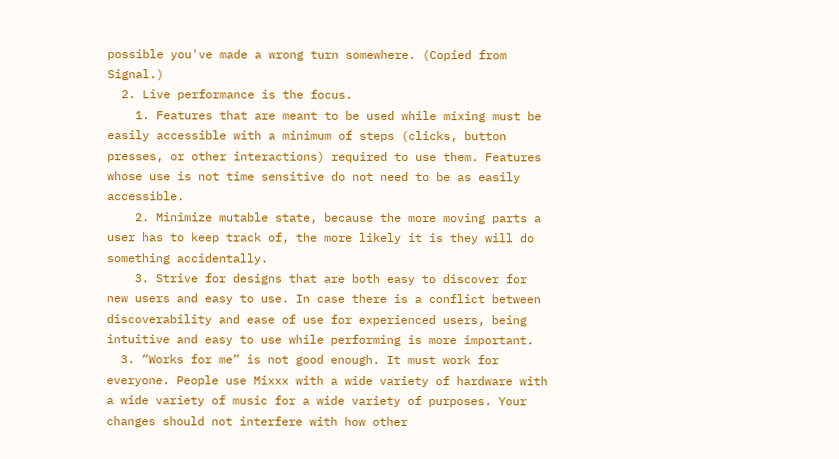possible you've made a wrong turn somewhere. (Copied from Signal.)
  2. Live performance is the focus.
    1. Features that are meant to be used while mixing must be easily accessible with a minimum of steps (clicks, button presses, or other interactions) required to use them. Features whose use is not time sensitive do not need to be as easily accessible.
    2. Minimize mutable state, because the more moving parts a user has to keep track of, the more likely it is they will do something accidentally.
    3. Strive for designs that are both easy to discover for new users and easy to use. In case there is a conflict between discoverability and ease of use for experienced users, being intuitive and easy to use while performing is more important.
  3. “Works for me” is not good enough. It must work for everyone. People use Mixxx with a wide variety of hardware with a wide variety of music for a wide variety of purposes. Your changes should not interfere with how other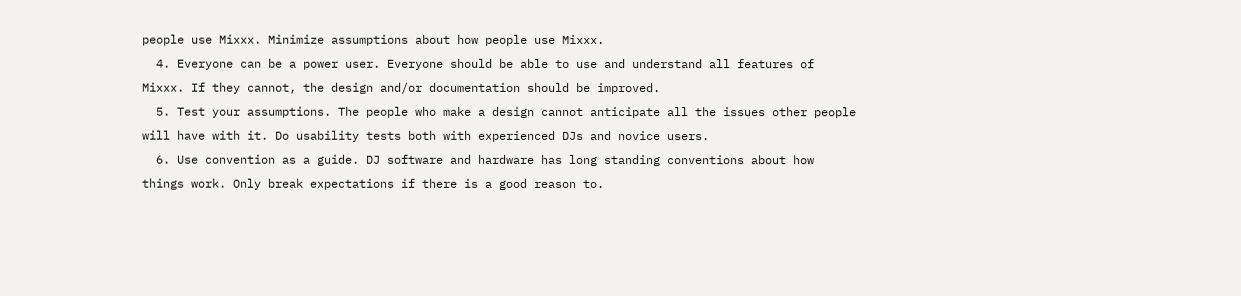people use Mixxx. Minimize assumptions about how people use Mixxx.
  4. Everyone can be a power user. Everyone should be able to use and understand all features of Mixxx. If they cannot, the design and/or documentation should be improved.
  5. Test your assumptions. The people who make a design cannot anticipate all the issues other people will have with it. Do usability tests both with experienced DJs and novice users.
  6. Use convention as a guide. DJ software and hardware has long standing conventions about how things work. Only break expectations if there is a good reason to.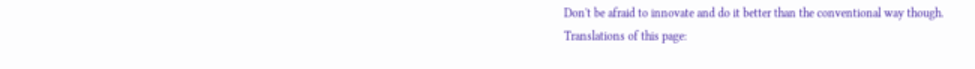Don't be afraid to innovate and do it better than the conventional way though.
Translations of this page: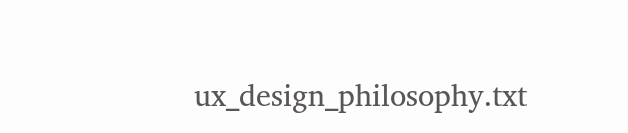ux_design_philosophy.txt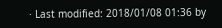· Last modified: 2018/01/08 01:36 by